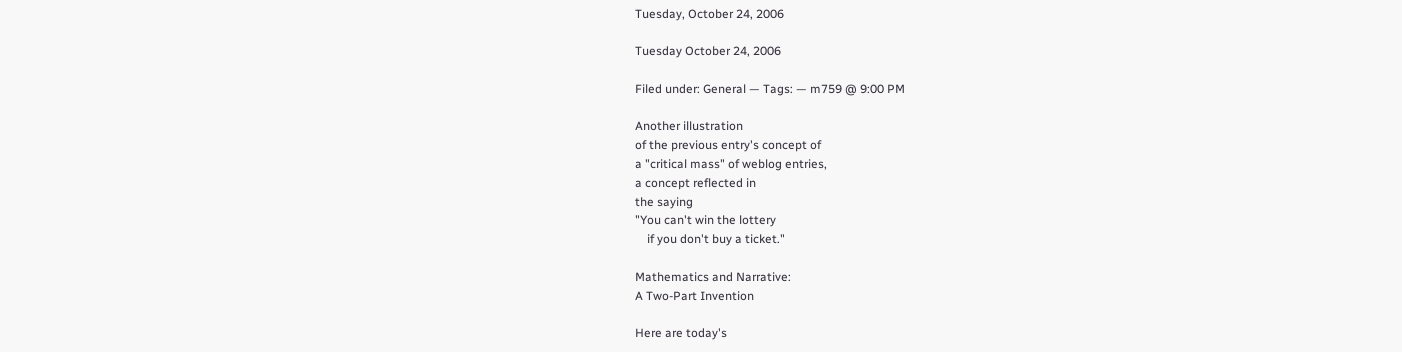Tuesday, October 24, 2006

Tuesday October 24, 2006

Filed under: General — Tags: — m759 @ 9:00 PM

Another illustration
of the previous entry's concept of
a "critical mass" of weblog entries,
a concept reflected in
the saying
"You can't win the lottery
    if you don't buy a ticket."

Mathematics and Narrative:
A Two-Part Invention

Here are today's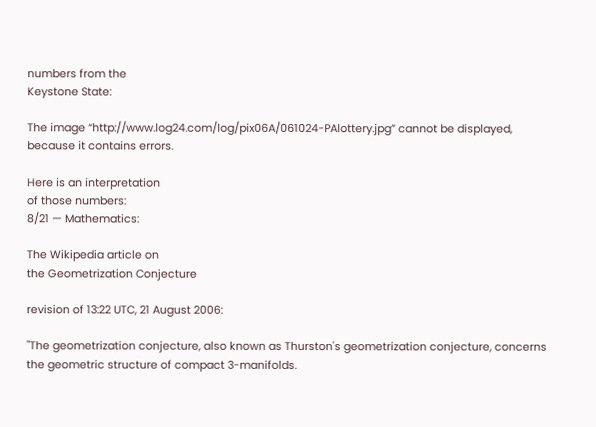numbers from the
Keystone State:

The image “http://www.log24.com/log/pix06A/061024-PAlottery.jpg” cannot be displayed, because it contains errors.

Here is an interpretation
of those numbers:
8/21 — Mathematics:

The Wikipedia article on
the Geometrization Conjecture

revision of 13:22 UTC, 21 August 2006:

"The geometrization conjecture, also known as Thurston's geometrization conjecture, concerns the geometric structure of compact 3-manifolds.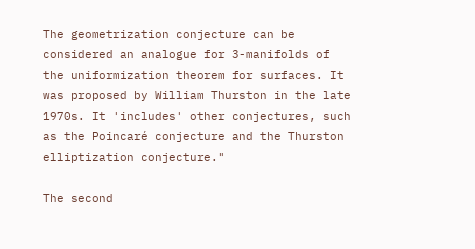The geometrization conjecture can be considered an analogue for 3-manifolds of the uniformization theorem for surfaces. It was proposed by William Thurston in the late 1970s. It 'includes' other conjectures, such as the Poincaré conjecture and the Thurston elliptization conjecture."

The second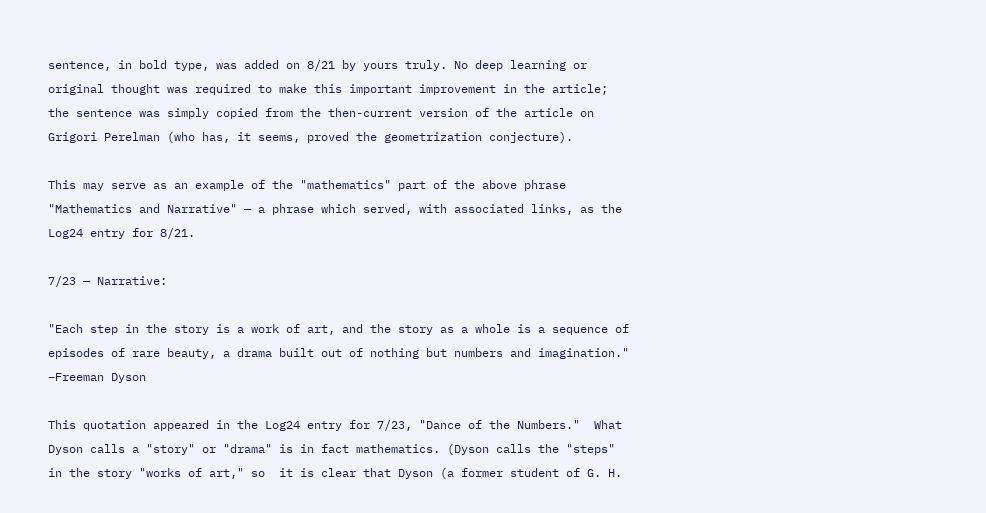sentence, in bold type, was added on 8/21 by yours truly. No deep learning or original thought was required to make this important improvement in the article; the sentence was simply copied from the then-current version of the article on Grigori Perelman (who has, it seems, proved the geometrization conjecture).

This may serve as an example of the "mathematics" part of the above phrase "Mathematics and Narrative" — a phrase which served, with associated links, as the Log24 entry for 8/21.

7/23 — Narrative:

"Each step in the story is a work of art, and the story as a whole is a sequence of episodes of rare beauty, a drama built out of nothing but numbers and imagination." –Freeman Dyson

This quotation appeared in the Log24 entry for 7/23, "Dance of the Numbers."  What Dyson calls a "story" or "drama" is in fact mathematics. (Dyson calls the "steps" in the story "works of art," so  it is clear that Dyson (a former student of G. H.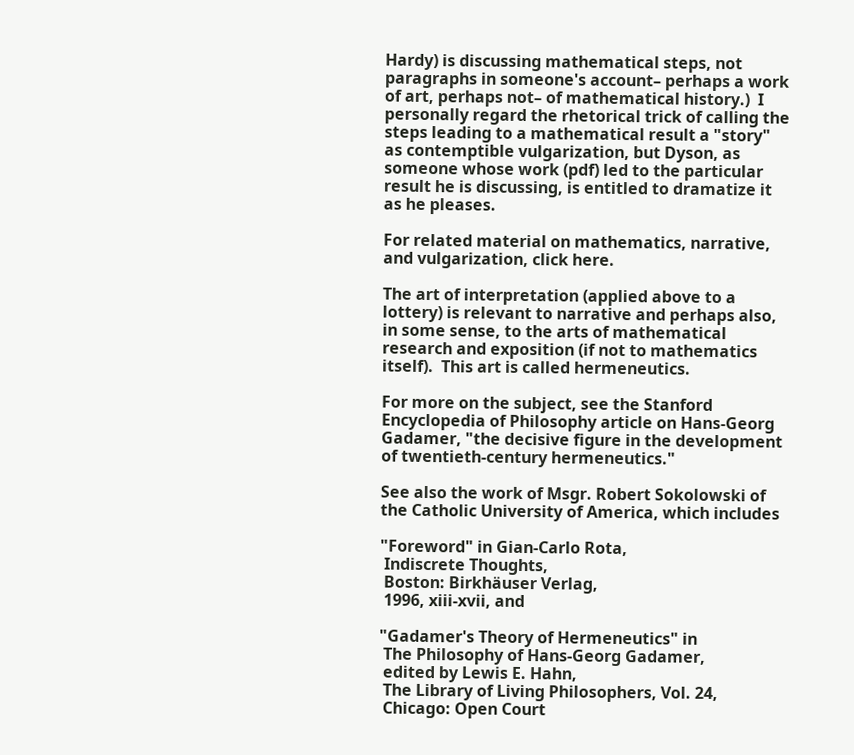Hardy) is discussing mathematical steps, not paragraphs in someone's account– perhaps a work of art, perhaps not– of mathematical history.)  I personally regard the rhetorical trick of calling the steps leading to a mathematical result a "story" as contemptible vulgarization, but Dyson, as someone whose work (pdf) led to the particular result he is discussing, is entitled to dramatize it as he pleases.

For related material on mathematics, narrative, and vulgarization, click here.

The art of interpretation (applied above to a lottery) is relevant to narrative and perhaps also, in some sense, to the arts of mathematical research and exposition (if not to mathematics itself).  This art is called hermeneutics.

For more on the subject, see the Stanford Encyclopedia of Philosophy article on Hans-Georg Gadamer, "the decisive figure in the development of twentieth-century hermeneutics."

See also the work of Msgr. Robert Sokolowski of the Catholic University of America, which includes

"Foreword" in Gian-Carlo Rota,
 Indiscrete Thoughts,
 Boston: Birkhäuser Verlag,
 1996, xiii-xvii, and

"Gadamer's Theory of Hermeneutics" in
 The Philosophy of Hans-Georg Gadamer,
 edited by Lewis E. Hahn,
 The Library of Living Philosophers, Vol. 24,
 Chicago: Open Court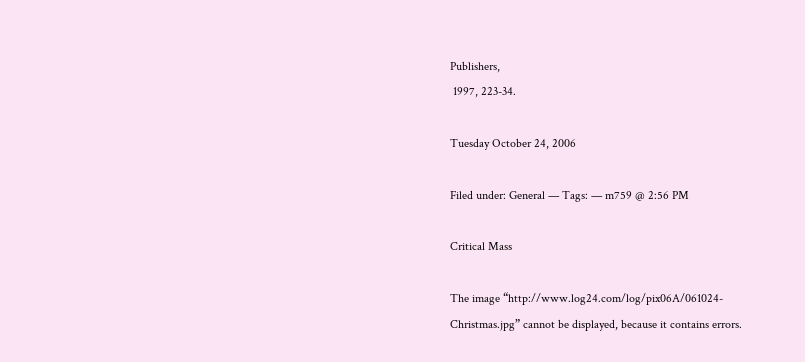Publishers,
 1997, 223-34.

Tuesday October 24, 2006

Filed under: General — Tags: — m759 @ 2:56 PM

Critical Mass

The image “http://www.log24.com/log/pix06A/061024-Christmas.jpg” cannot be displayed, because it contains errors.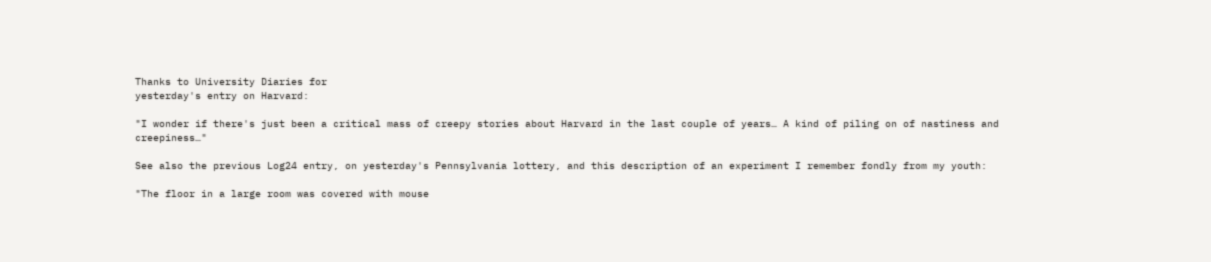Thanks to University Diaries for
yesterday's entry on Harvard:

"I wonder if there's just been a critical mass of creepy stories about Harvard in the last couple of years… A kind of piling on of nastiness and creepiness…"

See also the previous Log24 entry, on yesterday's Pennsylvania lottery, and this description of an experiment I remember fondly from my youth:

"The floor in a large room was covered with mouse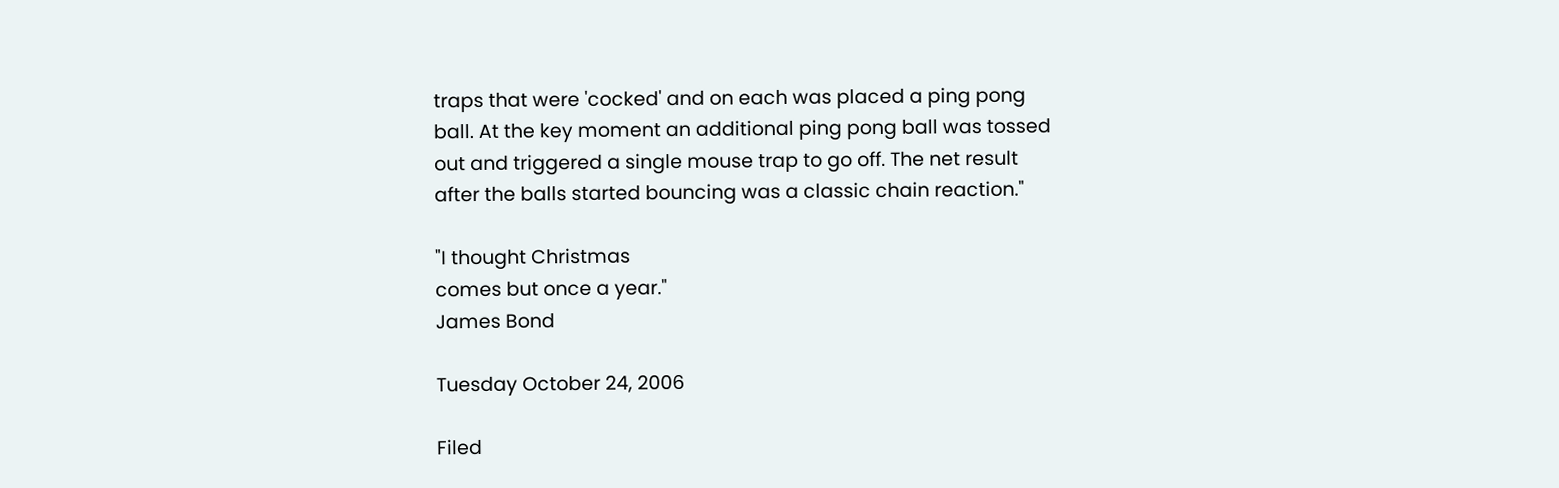traps that were 'cocked' and on each was placed a ping pong ball. At the key moment an additional ping pong ball was tossed out and triggered a single mouse trap to go off. The net result after the balls started bouncing was a classic chain reaction."

"I thought Christmas
comes but once a year."
James Bond

Tuesday October 24, 2006

Filed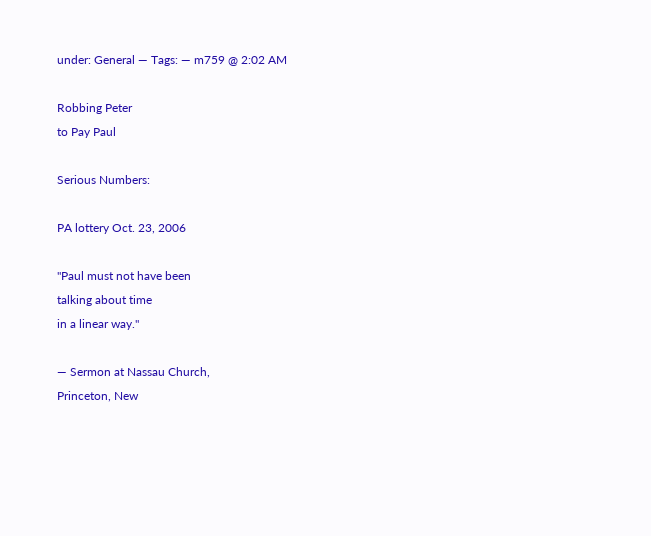under: General — Tags: — m759 @ 2:02 AM

Robbing Peter
to Pay Paul

Serious Numbers:

PA lottery Oct. 23, 2006

"Paul must not have been
talking about time
in a linear way."

— Sermon at Nassau Church,
Princeton, New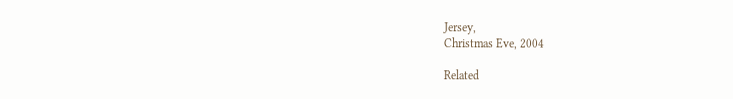Jersey,
Christmas Eve, 2004

Related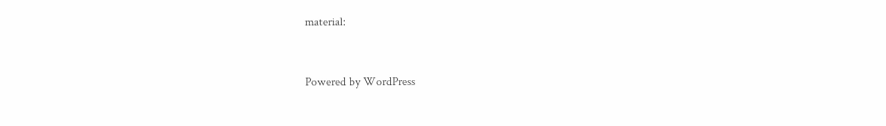material:


Powered by WordPress